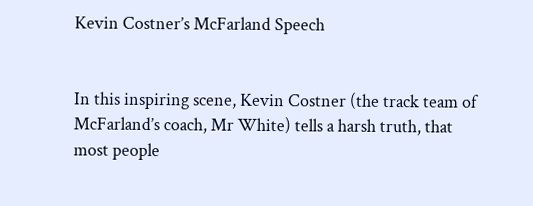Kevin Costner’s McFarland Speech


In this inspiring scene, Kevin Costner (the track team of McFarland’s coach, Mr White) tells a harsh truth, that most people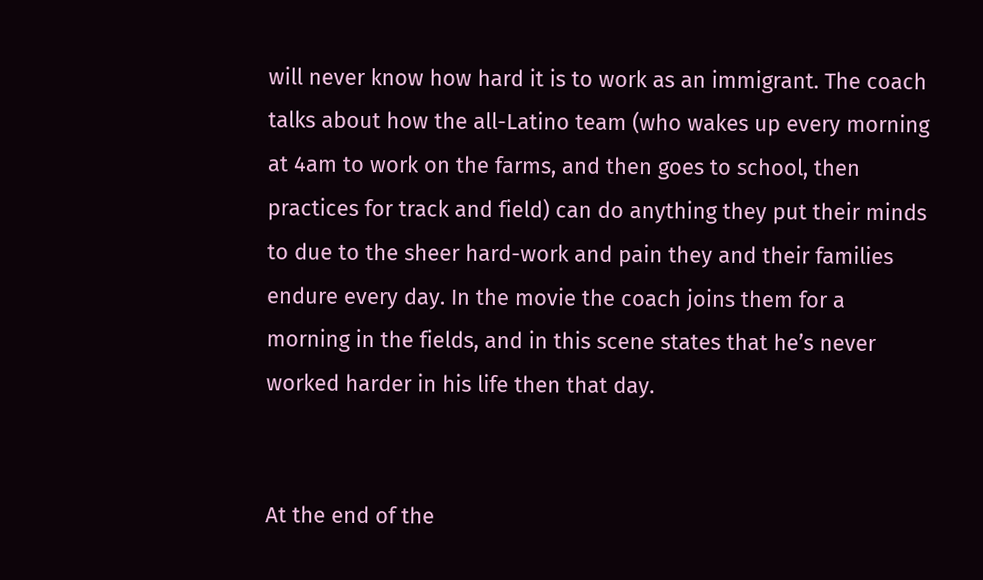will never know how hard it is to work as an immigrant. The coach talks about how the all-Latino team (who wakes up every morning at 4am to work on the farms, and then goes to school, then practices for track and field) can do anything they put their minds to due to the sheer hard-work and pain they and their families endure every day. In the movie the coach joins them for a morning in the fields, and in this scene states that he’s never worked harder in his life then that day.


At the end of the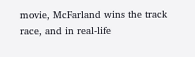movie, McFarland wins the track race, and in real-life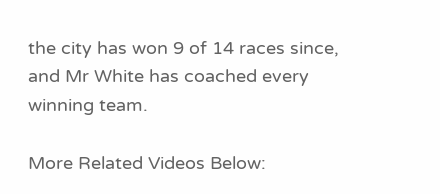the city has won 9 of 14 races since, and Mr White has coached every winning team.

More Related Videos Below: